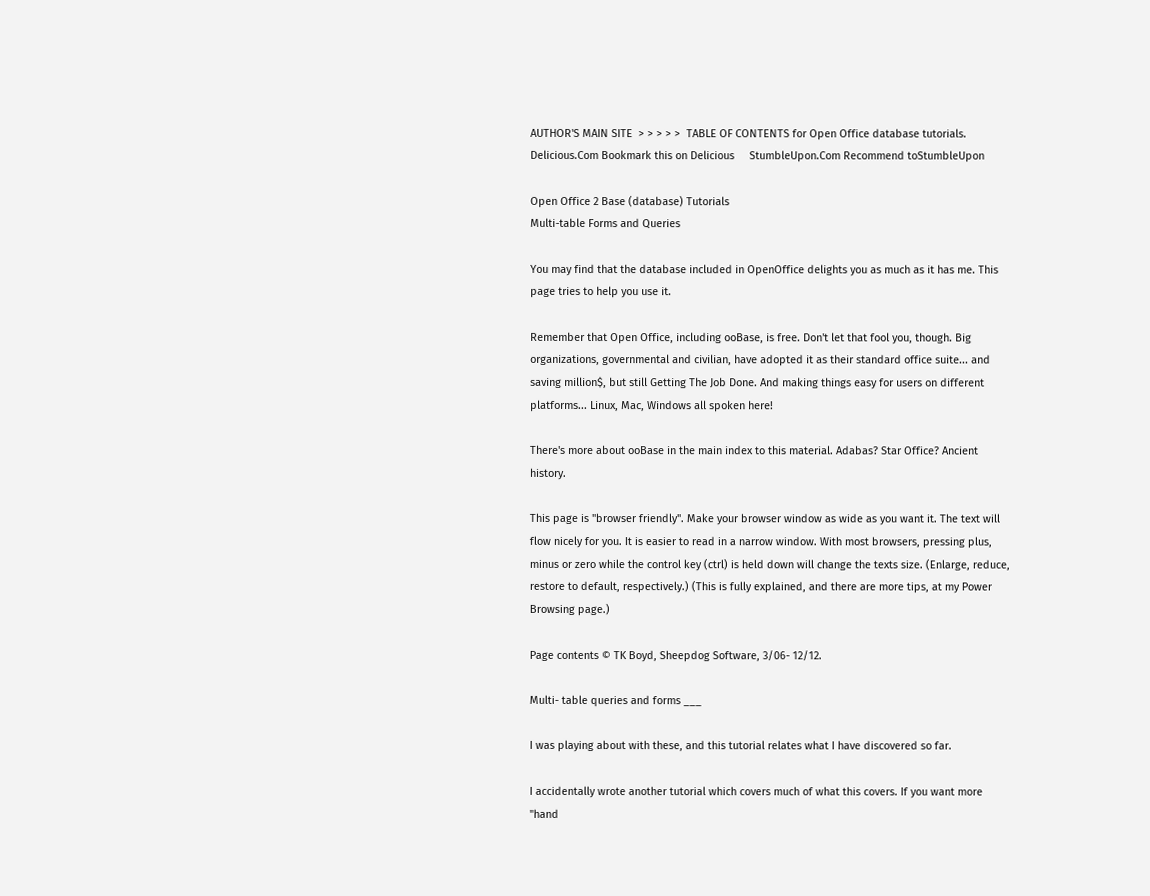AUTHOR'S MAIN SITE  > > > > >  TABLE OF CONTENTS for Open Office database tutorials.
Delicious.Com Bookmark this on Delicious     StumbleUpon.Com Recommend toStumbleUpon

Open Office 2 Base (database) Tutorials
Multi-table Forms and Queries

You may find that the database included in OpenOffice delights you as much as it has me. This page tries to help you use it.

Remember that Open Office, including ooBase, is free. Don't let that fool you, though. Big organizations, governmental and civilian, have adopted it as their standard office suite... and saving million$, but still Getting The Job Done. And making things easy for users on different platforms... Linux, Mac, Windows all spoken here!

There's more about ooBase in the main index to this material. Adabas? Star Office? Ancient history.

This page is "browser friendly". Make your browser window as wide as you want it. The text will flow nicely for you. It is easier to read in a narrow window. With most browsers, pressing plus, minus or zero while the control key (ctrl) is held down will change the texts size. (Enlarge, reduce, restore to default, respectively.) (This is fully explained, and there are more tips, at my Power Browsing page.)

Page contents © TK Boyd, Sheepdog Software, 3/06- 12/12.

Multi- table queries and forms ___

I was playing about with these, and this tutorial relates what I have discovered so far.

I accidentally wrote another tutorial which covers much of what this covers. If you want more "hand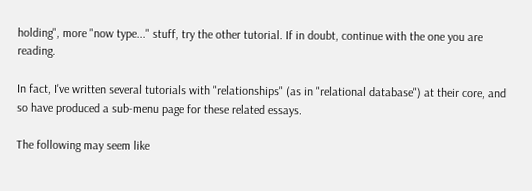holding", more "now type..." stuff, try the other tutorial. If in doubt, continue with the one you are reading.

In fact, I've written several tutorials with "relationships" (as in "relational database") at their core, and so have produced a sub-menu page for these related essays.

The following may seem like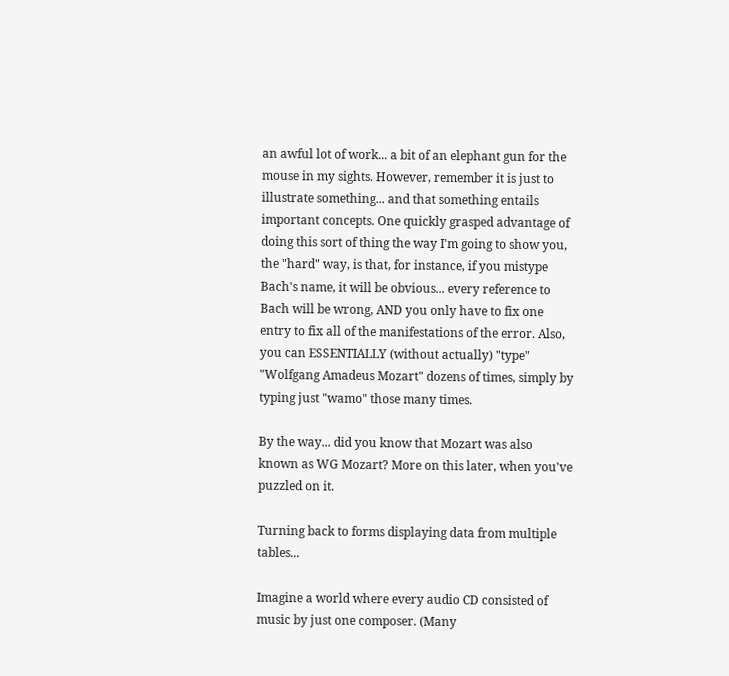an awful lot of work... a bit of an elephant gun for the mouse in my sights. However, remember it is just to illustrate something... and that something entails important concepts. One quickly grasped advantage of doing this sort of thing the way I'm going to show you, the "hard" way, is that, for instance, if you mistype Bach's name, it will be obvious... every reference to Bach will be wrong, AND you only have to fix one entry to fix all of the manifestations of the error. Also, you can ESSENTIALLY (without actually) "type" "Wolfgang Amadeus Mozart" dozens of times, simply by typing just "wamo" those many times.

By the way... did you know that Mozart was also known as WG Mozart? More on this later, when you've puzzled on it.

Turning back to forms displaying data from multiple tables...

Imagine a world where every audio CD consisted of music by just one composer. (Many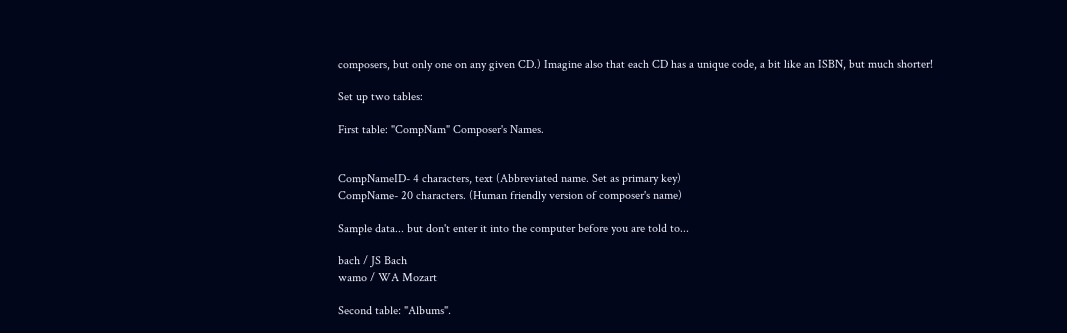composers, but only one on any given CD.) Imagine also that each CD has a unique code, a bit like an ISBN, but much shorter!

Set up two tables:

First table: "CompNam" Composer's Names.


CompNameID- 4 characters, text (Abbreviated name. Set as primary key)
CompName- 20 characters. (Human friendly version of composer's name)

Sample data... but don't enter it into the computer before you are told to...

bach / JS Bach
wamo / WA Mozart

Second table: "Albums".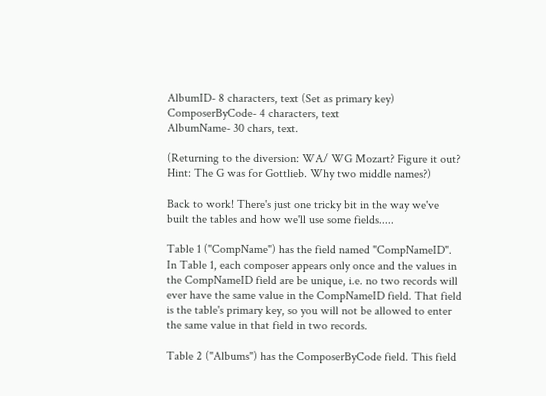AlbumID- 8 characters, text (Set as primary key)
ComposerByCode- 4 characters, text
AlbumName- 30 chars, text.

(Returning to the diversion: WA/ WG Mozart? Figure it out? Hint: The G was for Gottlieb. Why two middle names?)

Back to work! There's just one tricky bit in the way we've built the tables and how we'll use some fields.....

Table 1 ("CompName") has the field named "CompNameID". In Table 1, each composer appears only once and the values in the CompNameID field are be unique, i.e. no two records will ever have the same value in the CompNameID field. That field is the table's primary key, so you will not be allowed to enter the same value in that field in two records.

Table 2 ("Albums") has the ComposerByCode field. This field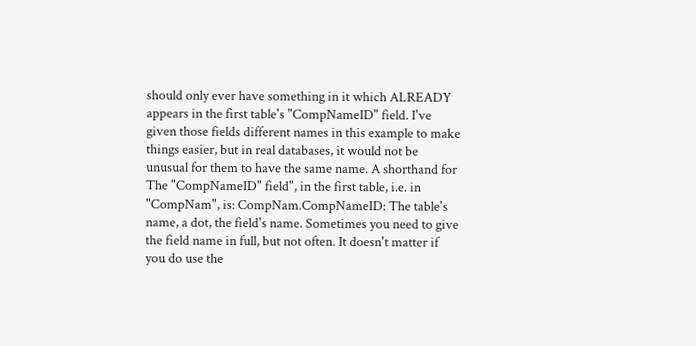should only ever have something in it which ALREADY appears in the first table's "CompNameID" field. I've given those fields different names in this example to make things easier, but in real databases, it would not be unusual for them to have the same name. A shorthand for The "CompNameID" field", in the first table, i.e. in "CompNam", is: CompNam.CompNameID: The table's name, a dot, the field's name. Sometimes you need to give the field name in full, but not often. It doesn't matter if you do use the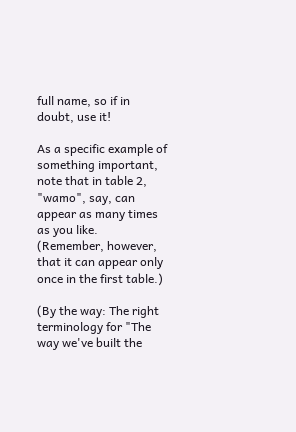full name, so if in doubt, use it!

As a specific example of something important, note that in table 2, "wamo", say, can appear as many times as you like. (Remember, however, that it can appear only once in the first table.)

(By the way: The right terminology for "The way we've built the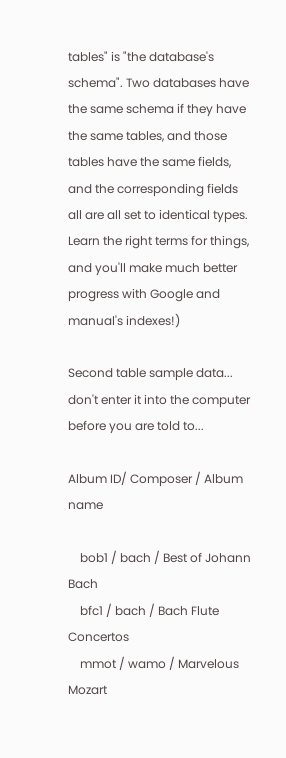tables" is "the database's schema". Two databases have the same schema if they have the same tables, and those tables have the same fields, and the corresponding fields all are all set to identical types. Learn the right terms for things, and you'll make much better progress with Google and manual's indexes!)

Second table sample data... don't enter it into the computer before you are told to...

Album ID/ Composer / Album name

    bob1 / bach / Best of Johann Bach
    bfc1 / bach / Bach Flute Concertos
    mmot / wamo / Marvelous Mozart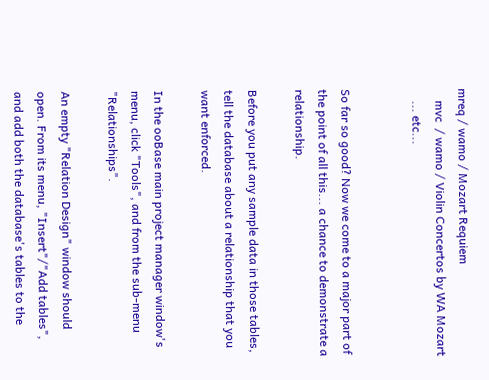mreq / wamo / Mozart Requiem
    mvc  / wamo / Violin Concertos by WA Mozart
    ... etc...


So far so good? Now we come to a major part of the point of all this... a chance to demonstrate a relationship.

Before you put any sample data in those tables, tell the database about a relationship that you want enforced.

In the ooBase main project manager window's menu, click "Tools", and from the sub-menu "Relationships".

An empty "Relation Design" window should open. From its menu, "Insert"/"Add tables", and add both the database's tables to the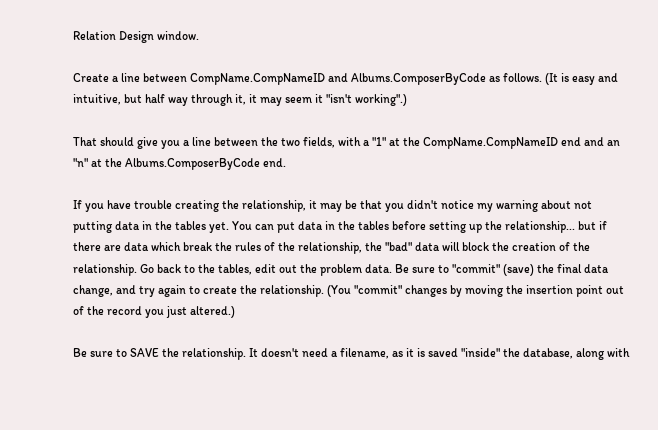Relation Design window.

Create a line between CompName.CompNameID and Albums.ComposerByCode as follows. (It is easy and intuitive, but half way through it, it may seem it "isn't working".)

That should give you a line between the two fields, with a "1" at the CompName.CompNameID end and an "n" at the Albums.ComposerByCode end.

If you have trouble creating the relationship, it may be that you didn't notice my warning about not putting data in the tables yet. You can put data in the tables before setting up the relationship... but if there are data which break the rules of the relationship, the "bad" data will block the creation of the relationship. Go back to the tables, edit out the problem data. Be sure to "commit" (save) the final data change, and try again to create the relationship. (You "commit" changes by moving the insertion point out of the record you just altered.)

Be sure to SAVE the relationship. It doesn't need a filename, as it is saved "inside" the database, along with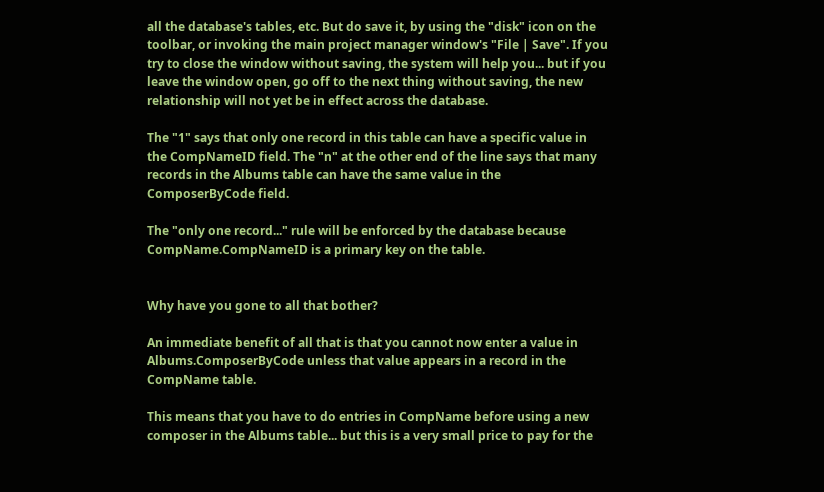all the database's tables, etc. But do save it, by using the "disk" icon on the toolbar, or invoking the main project manager window's "File | Save". If you try to close the window without saving, the system will help you... but if you leave the window open, go off to the next thing without saving, the new relationship will not yet be in effect across the database.

The "1" says that only one record in this table can have a specific value in the CompNameID field. The "n" at the other end of the line says that many records in the Albums table can have the same value in the ComposerByCode field.

The "only one record..." rule will be enforced by the database because CompName.CompNameID is a primary key on the table.


Why have you gone to all that bother?

An immediate benefit of all that is that you cannot now enter a value in Albums.ComposerByCode unless that value appears in a record in the CompName table.

This means that you have to do entries in CompName before using a new composer in the Albums table... but this is a very small price to pay for the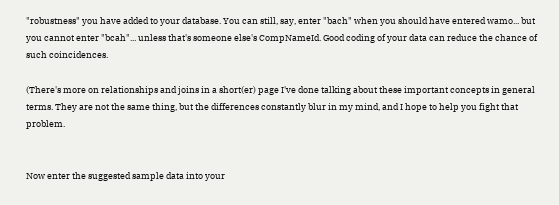"robustness" you have added to your database. You can still, say, enter "bach" when you should have entered wamo... but you cannot enter "bcah"... unless that's someone else's CompNameId. Good coding of your data can reduce the chance of such coincidences.

(There's more on relationships and joins in a short(er) page I've done talking about these important concepts in general terms. They are not the same thing, but the differences constantly blur in my mind, and I hope to help you fight that problem.


Now enter the suggested sample data into your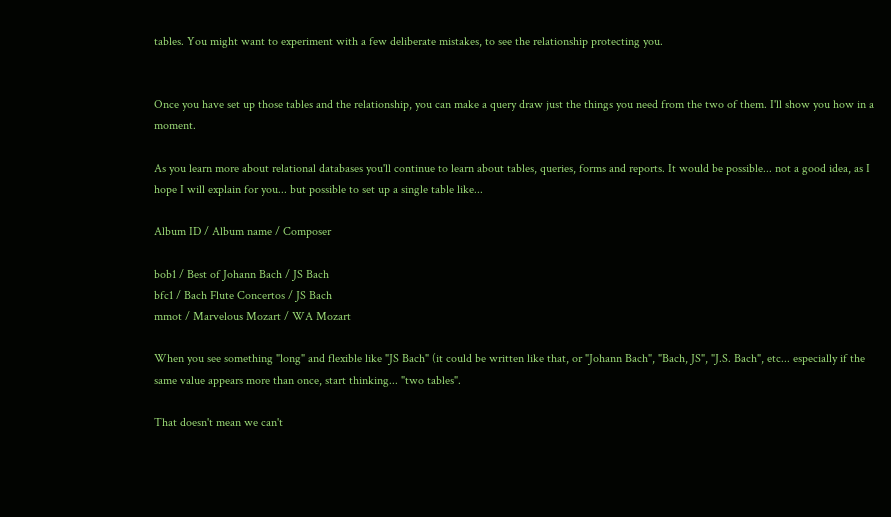tables. You might want to experiment with a few deliberate mistakes, to see the relationship protecting you.


Once you have set up those tables and the relationship, you can make a query draw just the things you need from the two of them. I'll show you how in a moment.

As you learn more about relational databases you'll continue to learn about tables, queries, forms and reports. It would be possible... not a good idea, as I hope I will explain for you... but possible to set up a single table like...

Album ID / Album name / Composer

bob1 / Best of Johann Bach / JS Bach
bfc1 / Bach Flute Concertos / JS Bach
mmot / Marvelous Mozart / WA Mozart

When you see something "long" and flexible like "JS Bach" (it could be written like that, or "Johann Bach", "Bach, JS", "J.S. Bach", etc... especially if the same value appears more than once, start thinking... "two tables".

That doesn't mean we can't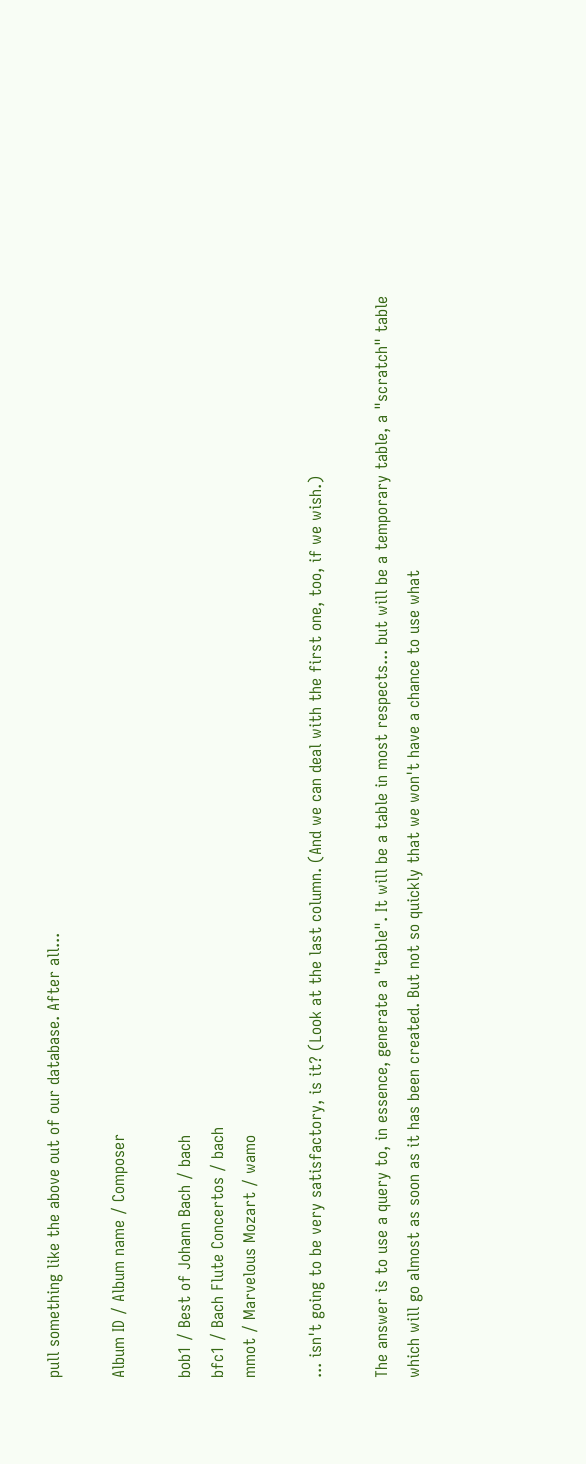pull something like the above out of our database. After all...

Album ID / Album name / Composer

bob1 / Best of Johann Bach / bach
bfc1 / Bach Flute Concertos / bach
mmot / Marvelous Mozart / wamo

... isn't going to be very satisfactory, is it? (Look at the last column. (And we can deal with the first one, too, if we wish.)

The answer is to use a query to, in essence, generate a "table". It will be a table in most respects... but will be a temporary table, a "scratch" table which will go almost as soon as it has been created. But not so quickly that we won't have a chance to use what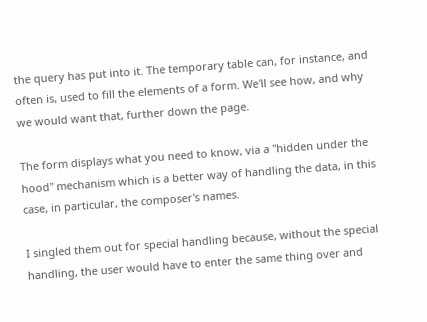the query has put into it. The temporary table can, for instance, and often is, used to fill the elements of a form. We'll see how, and why we would want that, further down the page.

The form displays what you need to know, via a "hidden under the hood" mechanism which is a better way of handling the data, in this case, in particular, the composer's names.

I singled them out for special handling because, without the special handling, the user would have to enter the same thing over and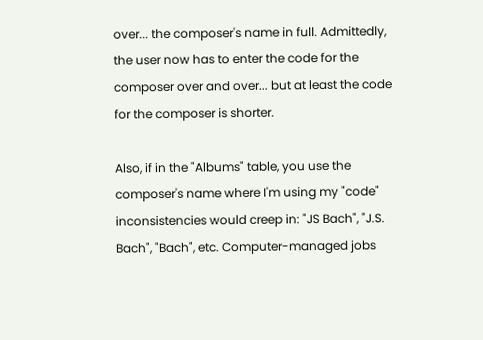over... the composer's name in full. Admittedly, the user now has to enter the code for the composer over and over... but at least the code for the composer is shorter.

Also, if in the "Albums" table, you use the composer's name where I'm using my "code" inconsistencies would creep in: "JS Bach", "J.S. Bach", "Bach", etc. Computer-managed jobs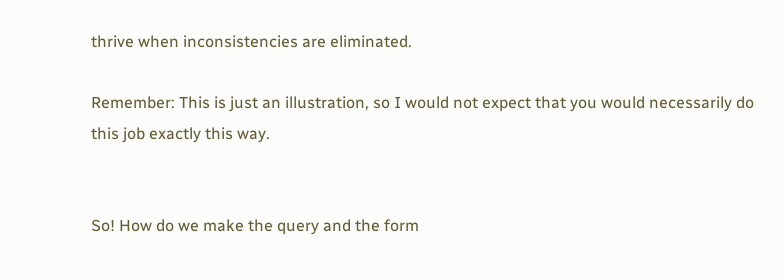thrive when inconsistencies are eliminated.

Remember: This is just an illustration, so I would not expect that you would necessarily do this job exactly this way.


So! How do we make the query and the form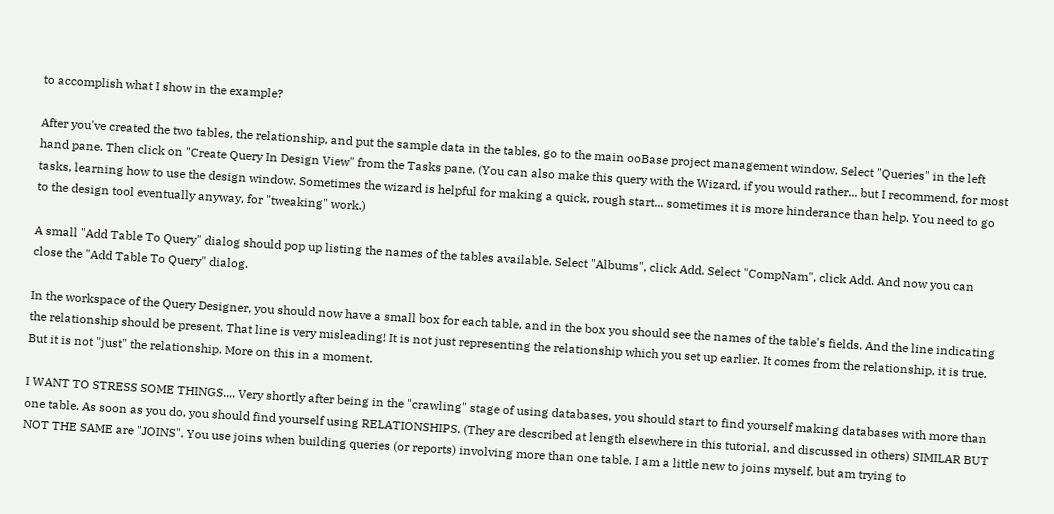to accomplish what I show in the example?

After you've created the two tables, the relationship, and put the sample data in the tables, go to the main ooBase project management window. Select "Queries" in the left hand pane. Then click on "Create Query In Design View" from the Tasks pane. (You can also make this query with the Wizard, if you would rather... but I recommend, for most tasks, learning how to use the design window. Sometimes the wizard is helpful for making a quick, rough start... sometimes it is more hinderance than help. You need to go to the design tool eventually anyway, for "tweaking" work.)

A small "Add Table To Query" dialog should pop up listing the names of the tables available. Select "Albums", click Add. Select "CompNam", click Add. And now you can close the "Add Table To Query" dialog.

In the workspace of the Query Designer, you should now have a small box for each table, and in the box you should see the names of the table's fields. And the line indicating the relationship should be present. That line is very misleading! It is not just representing the relationship which you set up earlier. It comes from the relationship, it is true. But it is not "just" the relationship. More on this in a moment.

I WANT TO STRESS SOME THINGS.... Very shortly after being in the "crawling" stage of using databases, you should start to find yourself making databases with more than one table. As soon as you do, you should find yourself using RELATIONSHIPS. (They are described at length elsewhere in this tutorial, and discussed in others) SIMILAR BUT NOT THE SAME are "JOINS". You use joins when building queries (or reports) involving more than one table. I am a little new to joins myself, but am trying to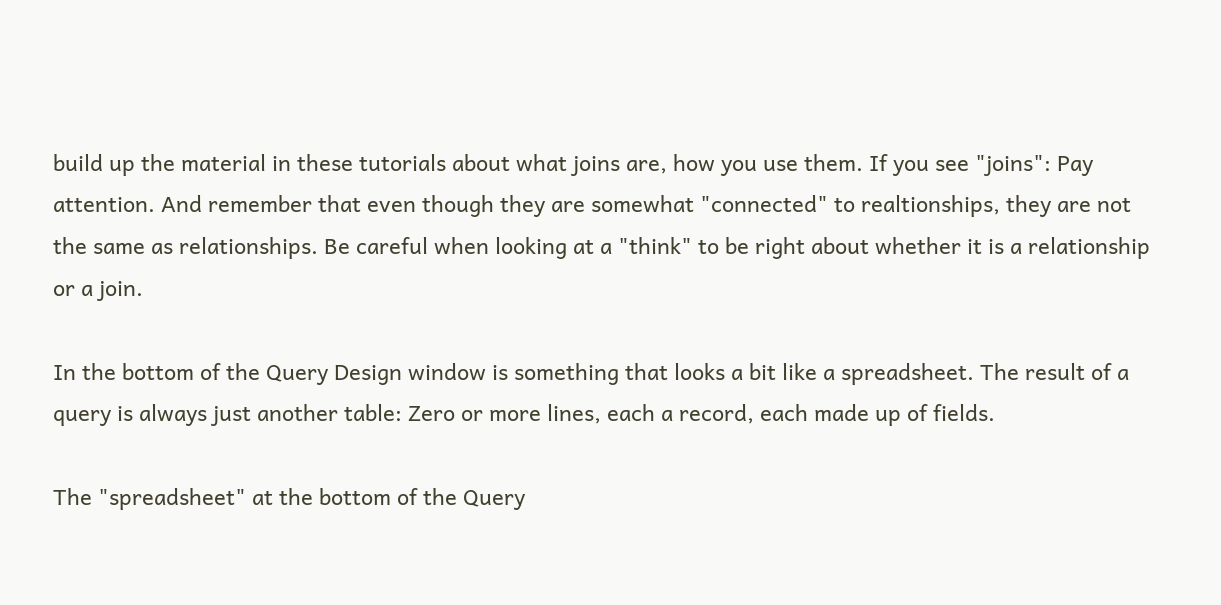build up the material in these tutorials about what joins are, how you use them. If you see "joins": Pay attention. And remember that even though they are somewhat "connected" to realtionships, they are not the same as relationships. Be careful when looking at a "think" to be right about whether it is a relationship or a join.

In the bottom of the Query Design window is something that looks a bit like a spreadsheet. The result of a query is always just another table: Zero or more lines, each a record, each made up of fields.

The "spreadsheet" at the bottom of the Query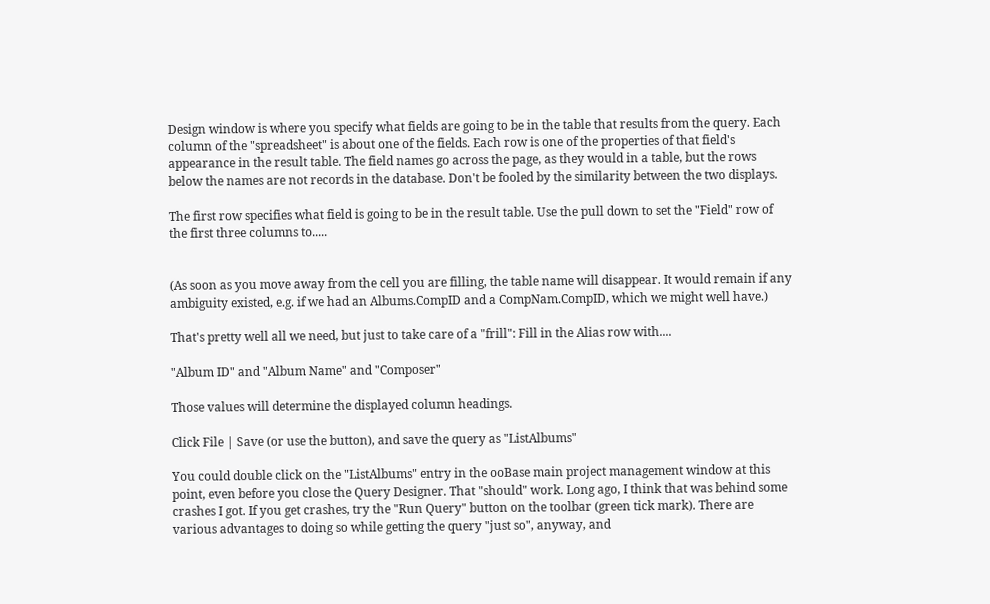Design window is where you specify what fields are going to be in the table that results from the query. Each column of the "spreadsheet" is about one of the fields. Each row is one of the properties of that field's appearance in the result table. The field names go across the page, as they would in a table, but the rows below the names are not records in the database. Don't be fooled by the similarity between the two displays.

The first row specifies what field is going to be in the result table. Use the pull down to set the "Field" row of the first three columns to.....


(As soon as you move away from the cell you are filling, the table name will disappear. It would remain if any ambiguity existed, e.g. if we had an Albums.CompID and a CompNam.CompID, which we might well have.)

That's pretty well all we need, but just to take care of a "frill": Fill in the Alias row with....

"Album ID" and "Album Name" and "Composer"

Those values will determine the displayed column headings.

Click File | Save (or use the button), and save the query as "ListAlbums"

You could double click on the "ListAlbums" entry in the ooBase main project management window at this point, even before you close the Query Designer. That "should" work. Long ago, I think that was behind some crashes I got. If you get crashes, try the "Run Query" button on the toolbar (green tick mark). There are various advantages to doing so while getting the query "just so", anyway, and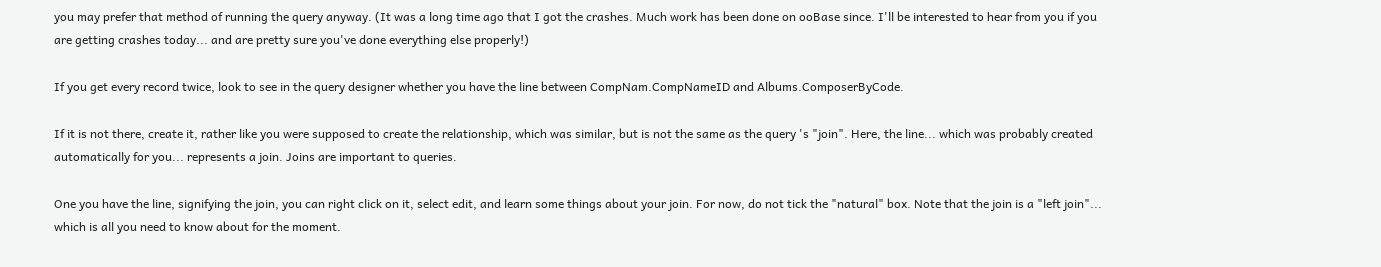you may prefer that method of running the query anyway. (It was a long time ago that I got the crashes. Much work has been done on ooBase since. I'll be interested to hear from you if you are getting crashes today... and are pretty sure you've done everything else properly!)

If you get every record twice, look to see in the query designer whether you have the line between CompNam.CompNameID and Albums.ComposerByCode.

If it is not there, create it, rather like you were supposed to create the relationship, which was similar, but is not the same as the query 's "join". Here, the line... which was probably created automatically for you... represents a join. Joins are important to queries.

One you have the line, signifying the join, you can right click on it, select edit, and learn some things about your join. For now, do not tick the "natural" box. Note that the join is a "left join"... which is all you need to know about for the moment.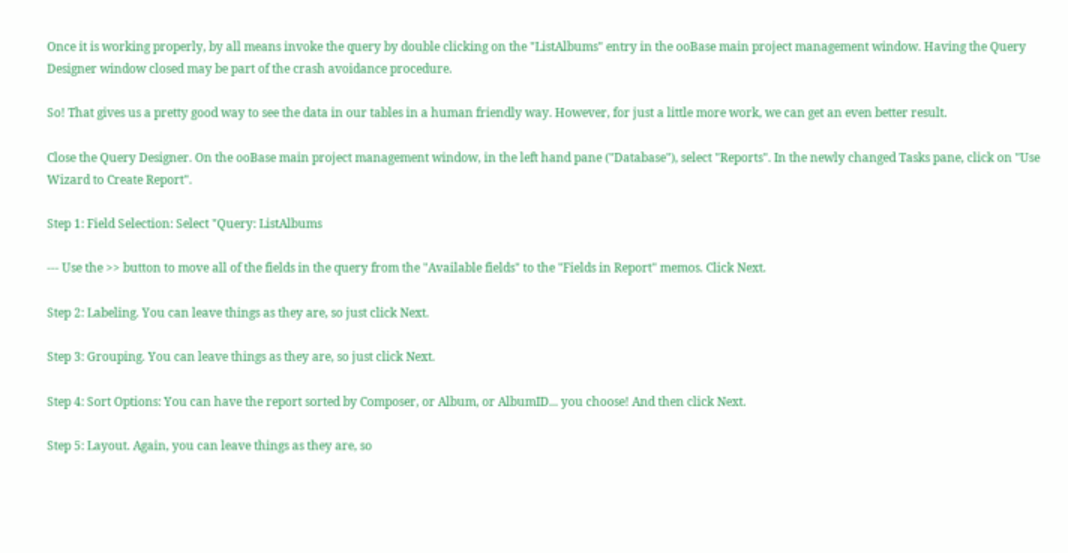Once it is working properly, by all means invoke the query by double clicking on the "ListAlbums" entry in the ooBase main project management window. Having the Query Designer window closed may be part of the crash avoidance procedure.

So! That gives us a pretty good way to see the data in our tables in a human friendly way. However, for just a little more work, we can get an even better result.

Close the Query Designer. On the ooBase main project management window, in the left hand pane ("Database"), select "Reports". In the newly changed Tasks pane, click on "Use Wizard to Create Report".

Step 1: Field Selection: Select "Query: ListAlbums

--- Use the >> button to move all of the fields in the query from the "Available fields" to the "Fields in Report" memos. Click Next.

Step 2: Labeling. You can leave things as they are, so just click Next.

Step 3: Grouping. You can leave things as they are, so just click Next.

Step 4: Sort Options: You can have the report sorted by Composer, or Album, or AlbumID... you choose! And then click Next.

Step 5: Layout. Again, you can leave things as they are, so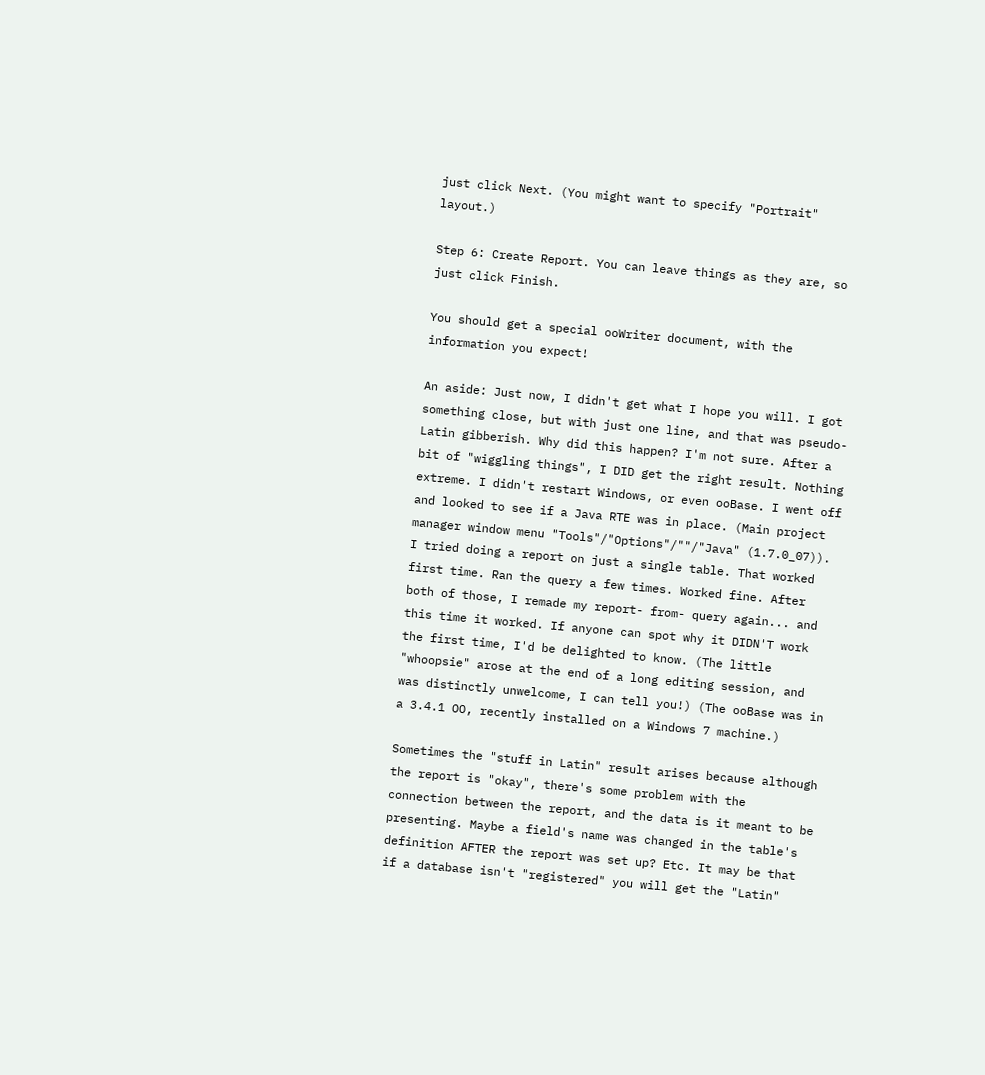just click Next. (You might want to specify "Portrait" layout.)

Step 6: Create Report. You can leave things as they are, so just click Finish.

You should get a special ooWriter document, with the information you expect!

An aside: Just now, I didn't get what I hope you will. I got something close, but with just one line, and that was pseudo-Latin gibberish. Why did this happen? I'm not sure. After a bit of "wiggling things", I DID get the right result. Nothing extreme. I didn't restart Windows, or even ooBase. I went off and looked to see if a Java RTE was in place. (Main project manager window menu "Tools"/"Options"/""/"Java" (1.7.0_07)). I tried doing a report on just a single table. That worked first time. Ran the query a few times. Worked fine. After both of those, I remade my report- from- query again... and this time it worked. If anyone can spot why it DIDN'T work the first time, I'd be delighted to know. (The little "whoopsie" arose at the end of a long editing session, and was distinctly unwelcome, I can tell you!) (The ooBase was in a 3.4.1 OO, recently installed on a Windows 7 machine.)

Sometimes the "stuff in Latin" result arises because although the report is "okay", there's some problem with the connection between the report, and the data is it meant to be presenting. Maybe a field's name was changed in the table's definition AFTER the report was set up? Etc. It may be that if a database isn't "registered" you will get the "Latin"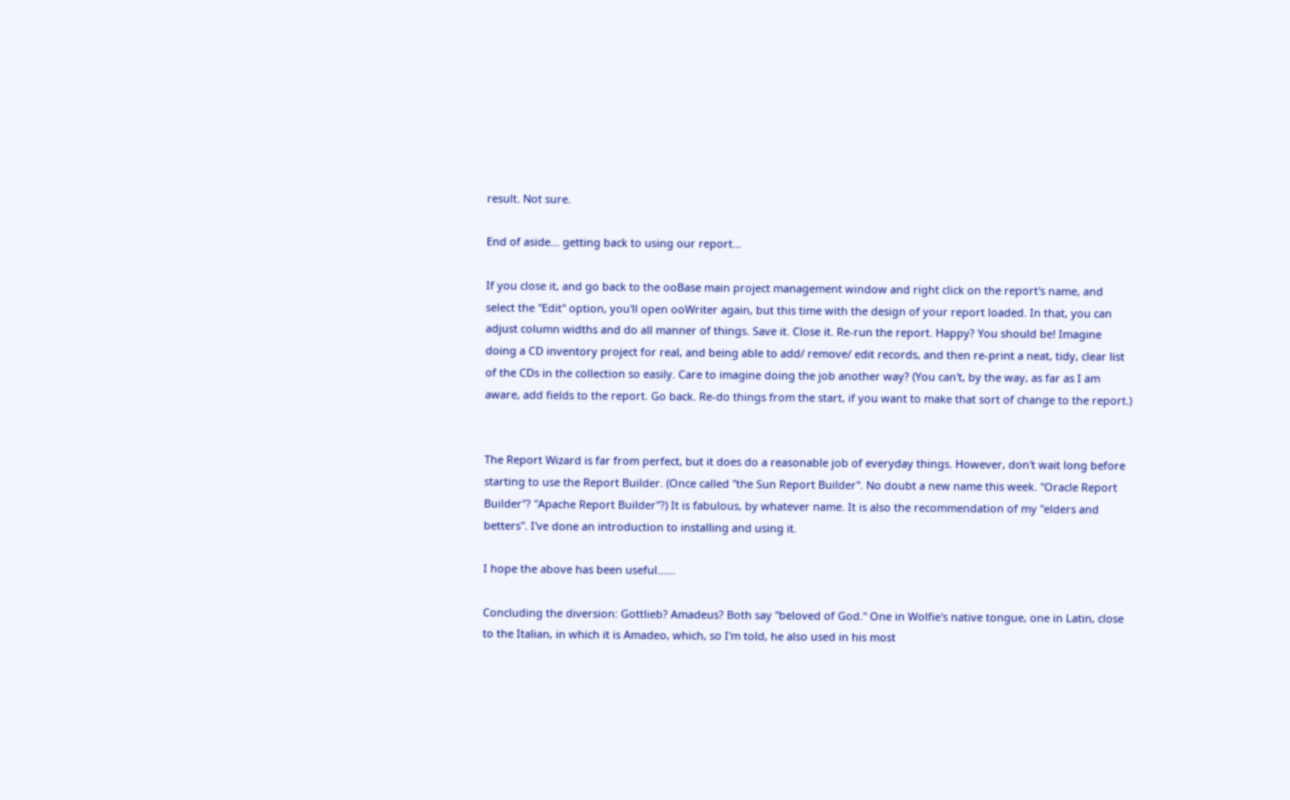result. Not sure.

End of aside... getting back to using our report...

If you close it, and go back to the ooBase main project management window and right click on the report's name, and select the "Edit" option, you'll open ooWriter again, but this time with the design of your report loaded. In that, you can adjust column widths and do all manner of things. Save it. Close it. Re-run the report. Happy? You should be! Imagine doing a CD inventory project for real, and being able to add/ remove/ edit records, and then re-print a neat, tidy, clear list of the CDs in the collection so easily. Care to imagine doing the job another way? (You can't, by the way, as far as I am aware, add fields to the report. Go back. Re-do things from the start, if you want to make that sort of change to the report.)


The Report Wizard is far from perfect, but it does do a reasonable job of everyday things. However, don't wait long before starting to use the Report Builder. (Once called "the Sun Report Builder". No doubt a new name this week. "Oracle Report Builder"? "Apache Report Builder"?) It is fabulous, by whatever name. It is also the recommendation of my "elders and betters". I've done an introduction to installing and using it.

I hope the above has been useful......

Concluding the diversion: Gottlieb? Amadeus? Both say "beloved of God." One in Wolfie's native tongue, one in Latin, close to the Italian, in which it is Amadeo, which, so I'm told, he also used in his most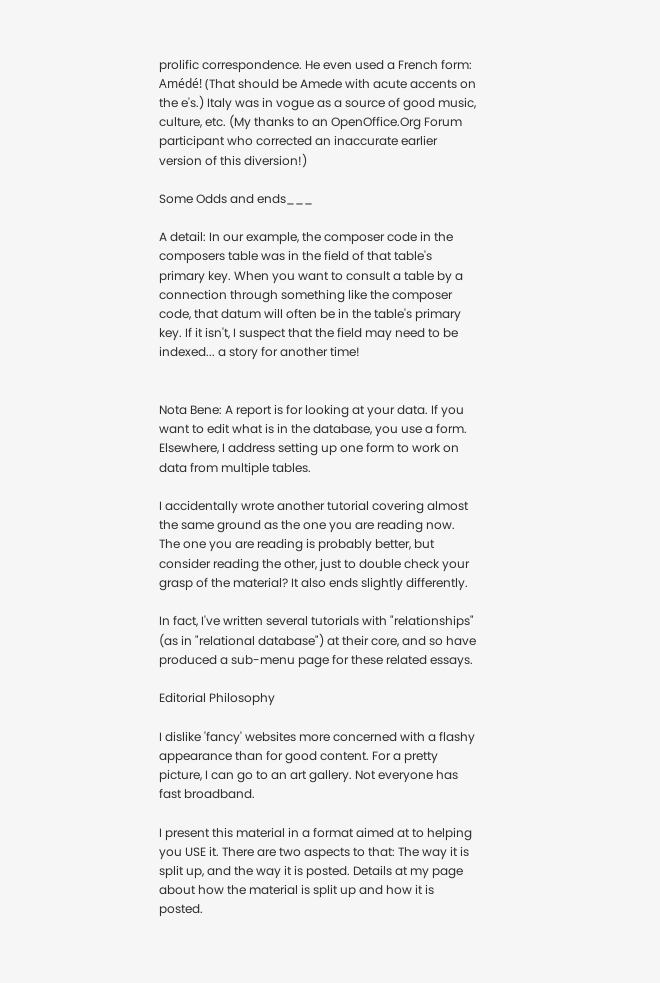prolific correspondence. He even used a French form: Amédé! (That should be Amede with acute accents on the e's.) Italy was in vogue as a source of good music, culture, etc. (My thanks to an OpenOffice.Org Forum participant who corrected an inaccurate earlier version of this diversion!)

Some Odds and ends___

A detail: In our example, the composer code in the composers table was in the field of that table's primary key. When you want to consult a table by a connection through something like the composer code, that datum will often be in the table's primary key. If it isn't, I suspect that the field may need to be indexed... a story for another time!


Nota Bene: A report is for looking at your data. If you want to edit what is in the database, you use a form. Elsewhere, I address setting up one form to work on data from multiple tables.

I accidentally wrote another tutorial covering almost the same ground as the one you are reading now. The one you are reading is probably better, but consider reading the other, just to double check your grasp of the material? It also ends slightly differently.

In fact, I've written several tutorials with "relationships" (as in "relational database") at their core, and so have produced a sub-menu page for these related essays.

Editorial Philosophy

I dislike 'fancy' websites more concerned with a flashy appearance than for good content. For a pretty picture, I can go to an art gallery. Not everyone has fast broadband.

I present this material in a format aimed at to helping you USE it. There are two aspects to that: The way it is split up, and the way it is posted. Details at my page about how the material is split up and how it is posted.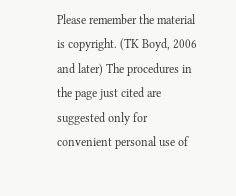Please remember the material is copyright. (TK Boyd, 2006 and later) The procedures in the page just cited are suggested only for convenient personal use of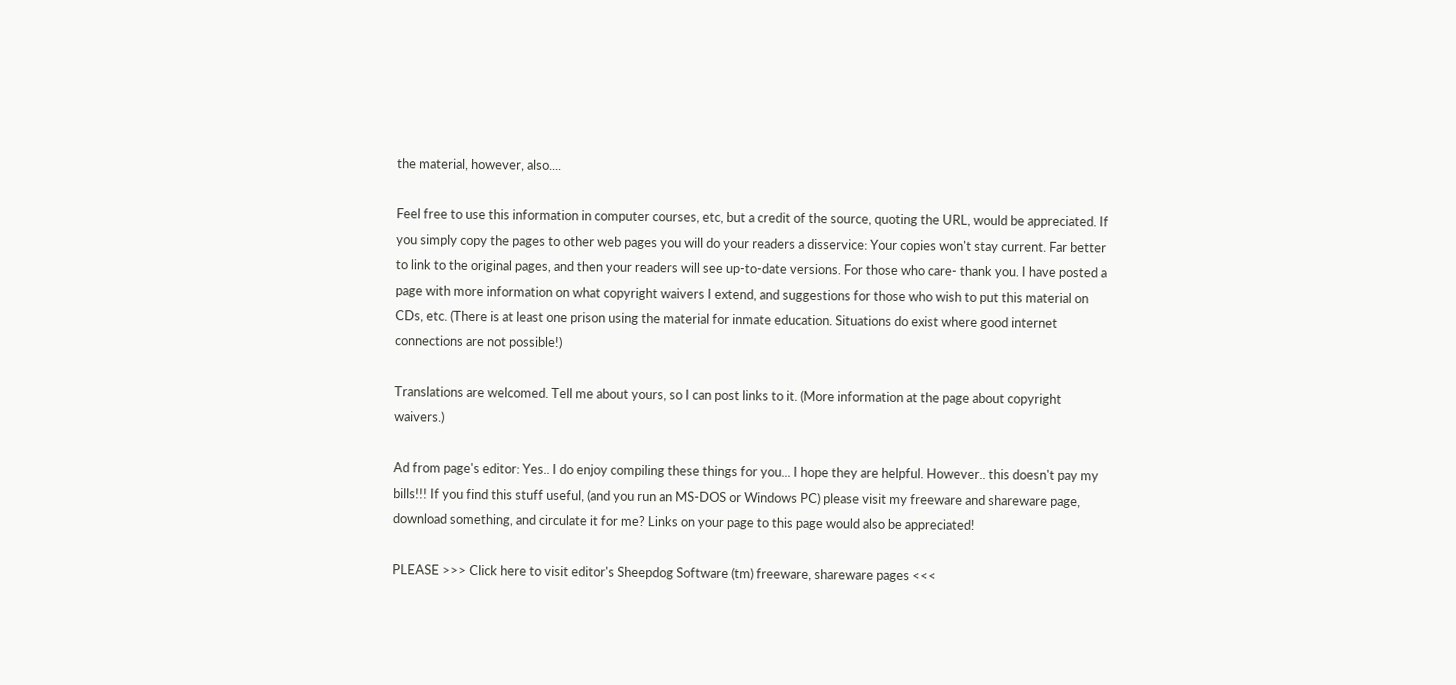the material, however, also....

Feel free to use this information in computer courses, etc, but a credit of the source, quoting the URL, would be appreciated. If you simply copy the pages to other web pages you will do your readers a disservice: Your copies won't stay current. Far better to link to the original pages, and then your readers will see up-to-date versions. For those who care- thank you. I have posted a page with more information on what copyright waivers I extend, and suggestions for those who wish to put this material on CDs, etc. (There is at least one prison using the material for inmate education. Situations do exist where good internet connections are not possible!)

Translations are welcomed. Tell me about yours, so I can post links to it. (More information at the page about copyright waivers.)

Ad from page's editor: Yes.. I do enjoy compiling these things for you... I hope they are helpful. However.. this doesn't pay my bills!!! If you find this stuff useful, (and you run an MS-DOS or Windows PC) please visit my freeware and shareware page, download something, and circulate it for me? Links on your page to this page would also be appreciated!

PLEASE >>> Click here to visit editor's Sheepdog Software (tm) freeware, shareware pages <<<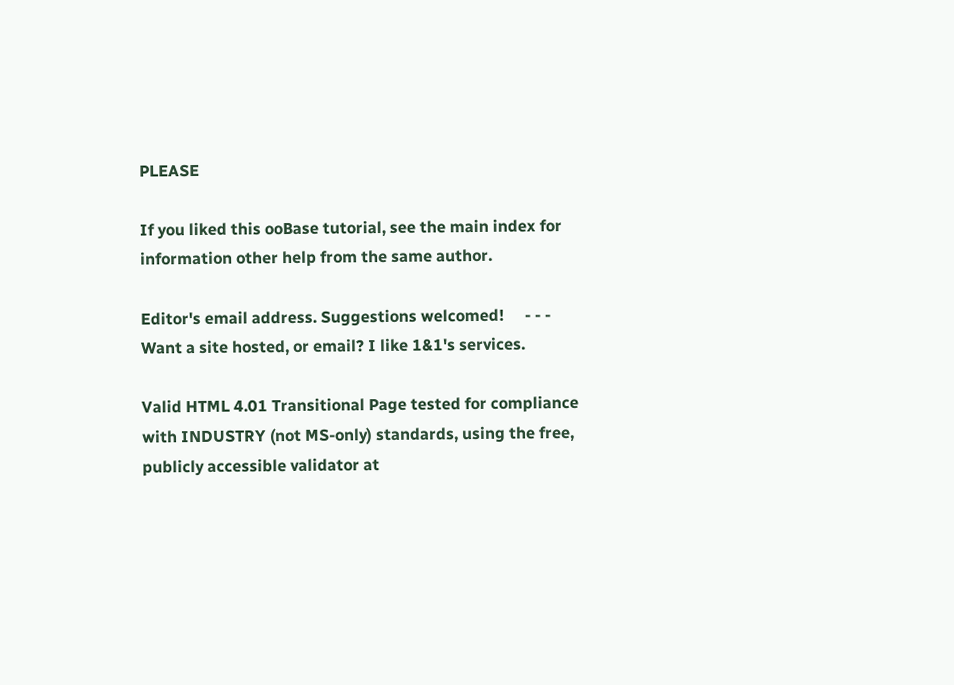PLEASE

If you liked this ooBase tutorial, see the main index for information other help from the same author.

Editor's email address. Suggestions welcomed!     - - -    Want a site hosted, or email? I like 1&1's services.

Valid HTML 4.01 Transitional Page tested for compliance with INDUSTRY (not MS-only) standards, using the free, publicly accessible validator at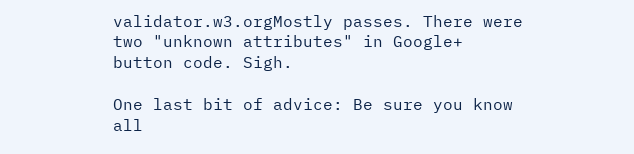validator.w3.orgMostly passes. There were two "unknown attributes" in Google+ button code. Sigh.

One last bit of advice: Be sure you know all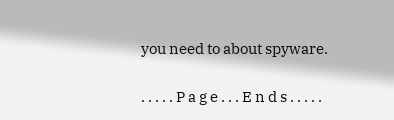you need to about spyware.

. . . . . P a g e . . . E n d s . . . . .